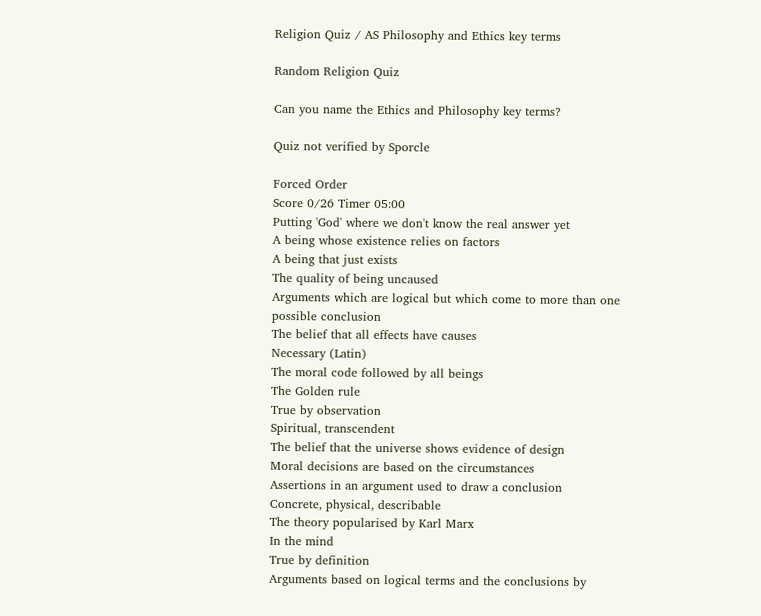Religion Quiz / AS Philosophy and Ethics key terms

Random Religion Quiz

Can you name the Ethics and Philosophy key terms?

Quiz not verified by Sporcle

Forced Order
Score 0/26 Timer 05:00
Putting 'God' where we don't know the real answer yet
A being whose existence relies on factors
A being that just exists
The quality of being uncaused
Arguments which are logical but which come to more than one possible conclusion
The belief that all effects have causes
Necessary (Latin)
The moral code followed by all beings
The Golden rule
True by observation
Spiritual, transcendent
The belief that the universe shows evidence of design
Moral decisions are based on the circumstances
Assertions in an argument used to draw a conclusion
Concrete, physical, describable
The theory popularised by Karl Marx
In the mind
True by definition
Arguments based on logical terms and the conclusions by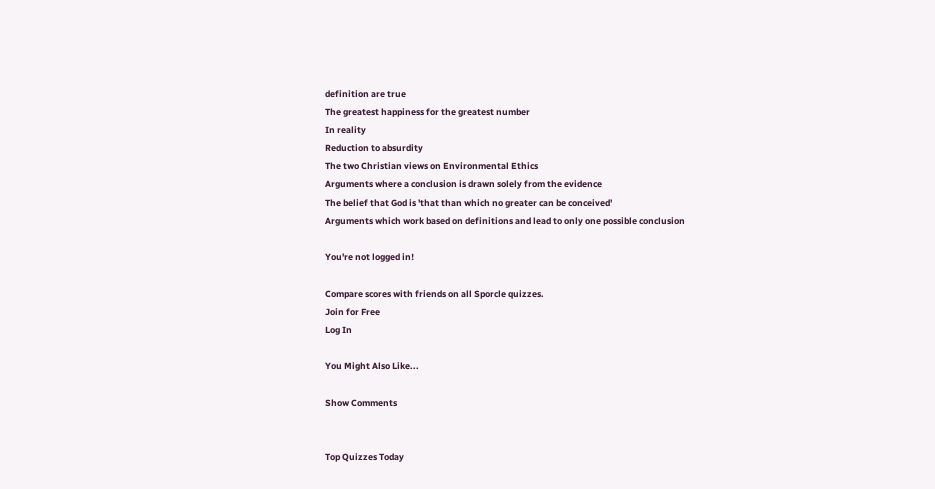definition are true
The greatest happiness for the greatest number
In reality
Reduction to absurdity
The two Christian views on Environmental Ethics
Arguments where a conclusion is drawn solely from the evidence
The belief that God is 'that than which no greater can be conceived'
Arguments which work based on definitions and lead to only one possible conclusion

You're not logged in!

Compare scores with friends on all Sporcle quizzes.
Join for Free
Log In

You Might Also Like...

Show Comments


Top Quizzes Today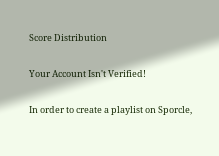Score Distribution

Your Account Isn't Verified!

In order to create a playlist on Sporcle,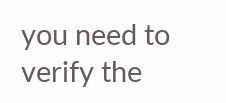you need to verify the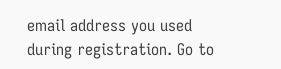email address you used during registration. Go to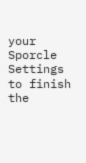your Sporcle Settings to finish the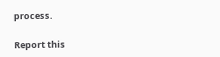process.

Report this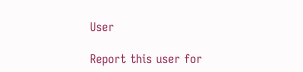User

Report this user for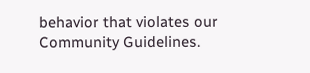behavior that violates our Community Guidelines.